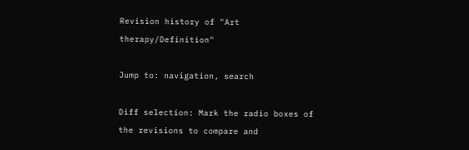Revision history of "Art therapy/Definition"

Jump to: navigation, search

Diff selection: Mark the radio boxes of the revisions to compare and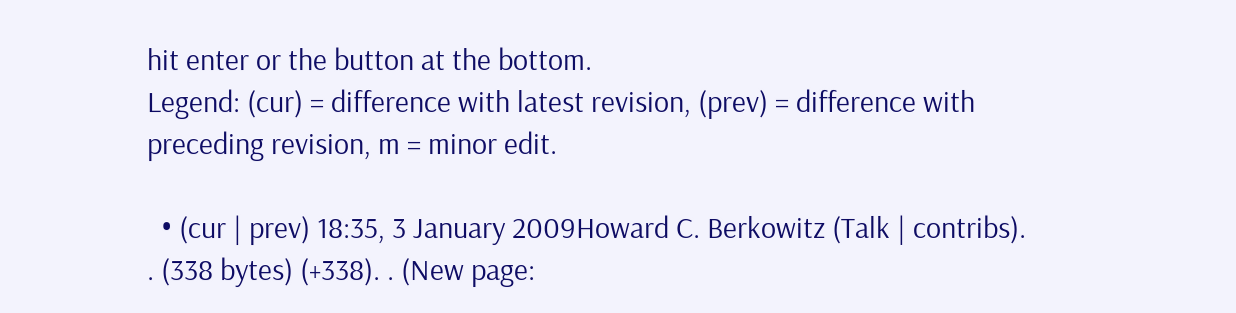hit enter or the button at the bottom.
Legend: (cur) = difference with latest revision, (prev) = difference with preceding revision, m = minor edit.

  • (cur | prev) 18:35, 3 January 2009Howard C. Berkowitz (Talk | contribs). . (338 bytes) (+338). . (New page: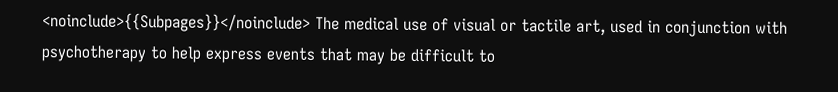<noinclude>{{Subpages}}</noinclude> The medical use of visual or tactile art, used in conjunction with psychotherapy to help express events that may be difficult to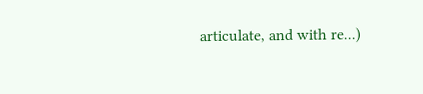articulate, and with re...)